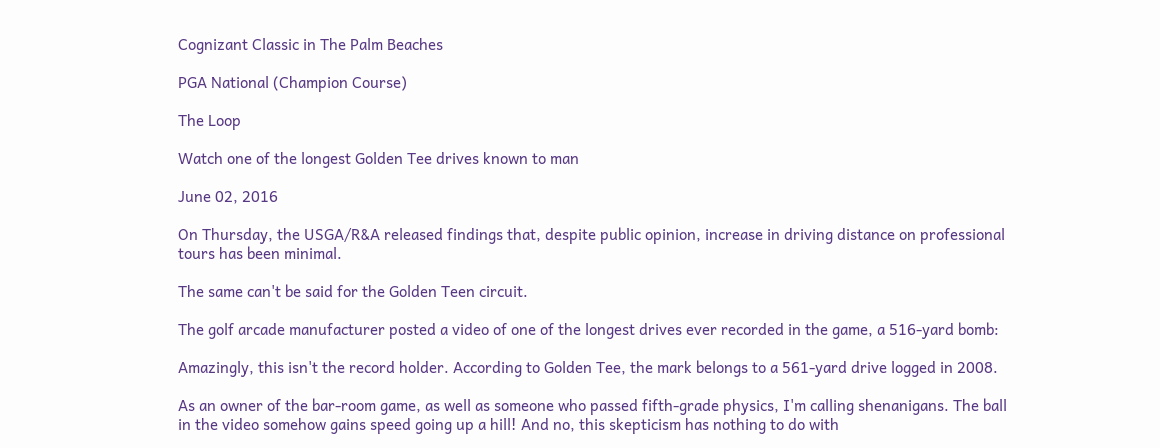Cognizant Classic in The Palm Beaches

PGA National (Champion Course)

The Loop

Watch one of the longest Golden Tee drives known to man

June 02, 2016

On Thursday, the USGA/R&A released findings that, despite public opinion, increase in driving distance on professional tours has been minimal.

The same can't be said for the Golden Teen circuit.

The golf arcade manufacturer posted a video of one of the longest drives ever recorded in the game, a 516-yard bomb:

Amazingly, this isn't the record holder. According to Golden Tee, the mark belongs to a 561-yard drive logged in 2008.

As an owner of the bar-room game, as well as someone who passed fifth-grade physics, I'm calling shenanigans. The ball in the video somehow gains speed going up a hill! And no, this skepticism has nothing to do with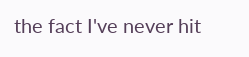the fact I've never hit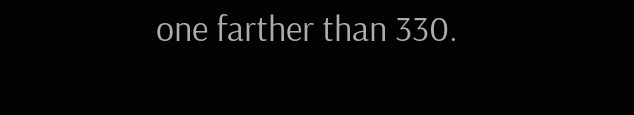one farther than 330.